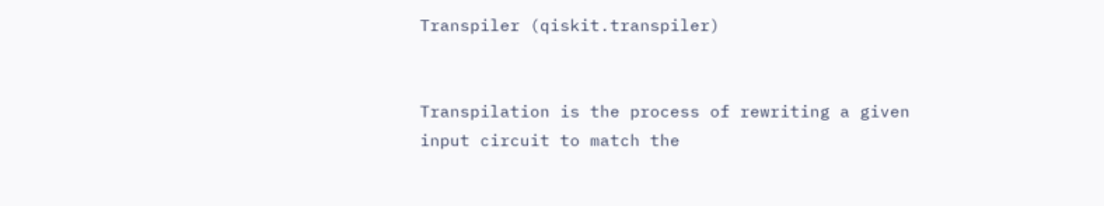Transpiler (qiskit.transpiler)


Transpilation is the process of rewriting a given input circuit to match the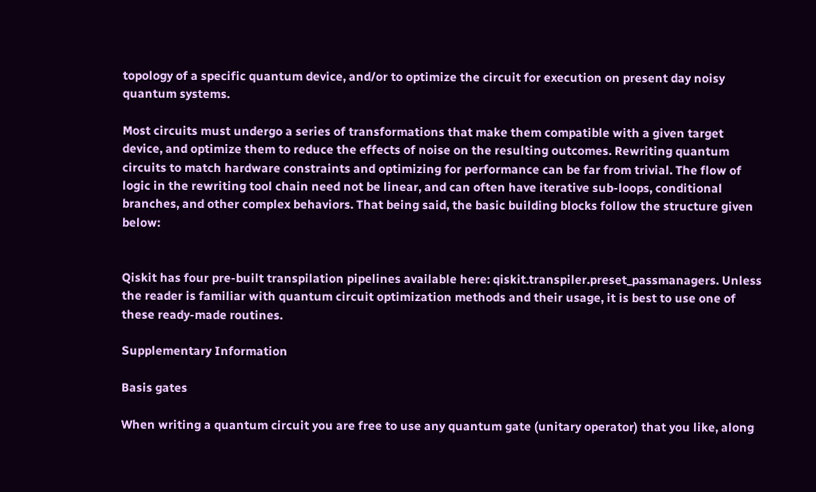topology of a specific quantum device, and/or to optimize the circuit for execution on present day noisy quantum systems.

Most circuits must undergo a series of transformations that make them compatible with a given target device, and optimize them to reduce the effects of noise on the resulting outcomes. Rewriting quantum circuits to match hardware constraints and optimizing for performance can be far from trivial. The flow of logic in the rewriting tool chain need not be linear, and can often have iterative sub-loops, conditional branches, and other complex behaviors. That being said, the basic building blocks follow the structure given below:


Qiskit has four pre-built transpilation pipelines available here: qiskit.transpiler.preset_passmanagers. Unless the reader is familiar with quantum circuit optimization methods and their usage, it is best to use one of these ready-made routines.

Supplementary Information

Basis gates

When writing a quantum circuit you are free to use any quantum gate (unitary operator) that you like, along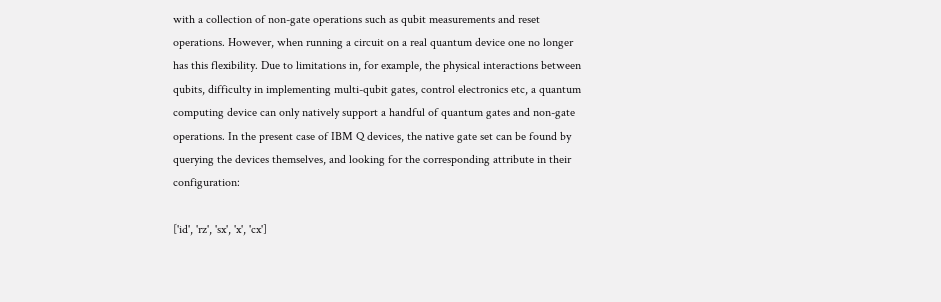with a collection of non-gate operations such as qubit measurements and reset operations. However, when running a circuit on a real quantum device one no longer has this flexibility. Due to limitations in, for example, the physical interactions between qubits, difficulty in implementing multi-qubit gates, control electronics etc, a quantum computing device can only natively support a handful of quantum gates and non-gate operations. In the present case of IBM Q devices, the native gate set can be found by querying the devices themselves, and looking for the corresponding attribute in their configuration:

['id', 'rz', 'sx', 'x', 'cx']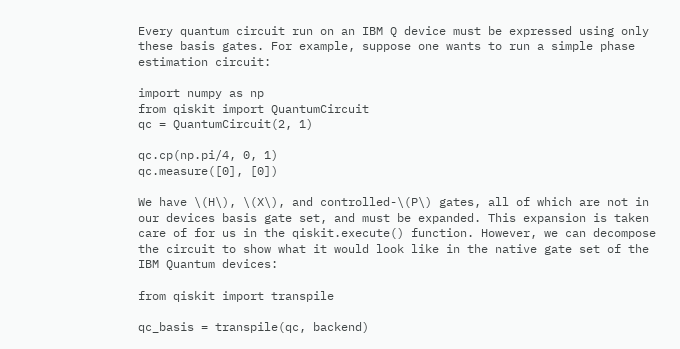Every quantum circuit run on an IBM Q device must be expressed using only these basis gates. For example, suppose one wants to run a simple phase estimation circuit:

import numpy as np
from qiskit import QuantumCircuit
qc = QuantumCircuit(2, 1)

qc.cp(np.pi/4, 0, 1)
qc.measure([0], [0])

We have \(H\), \(X\), and controlled-\(P\) gates, all of which are not in our devices basis gate set, and must be expanded. This expansion is taken care of for us in the qiskit.execute() function. However, we can decompose the circuit to show what it would look like in the native gate set of the IBM Quantum devices:

from qiskit import transpile

qc_basis = transpile(qc, backend)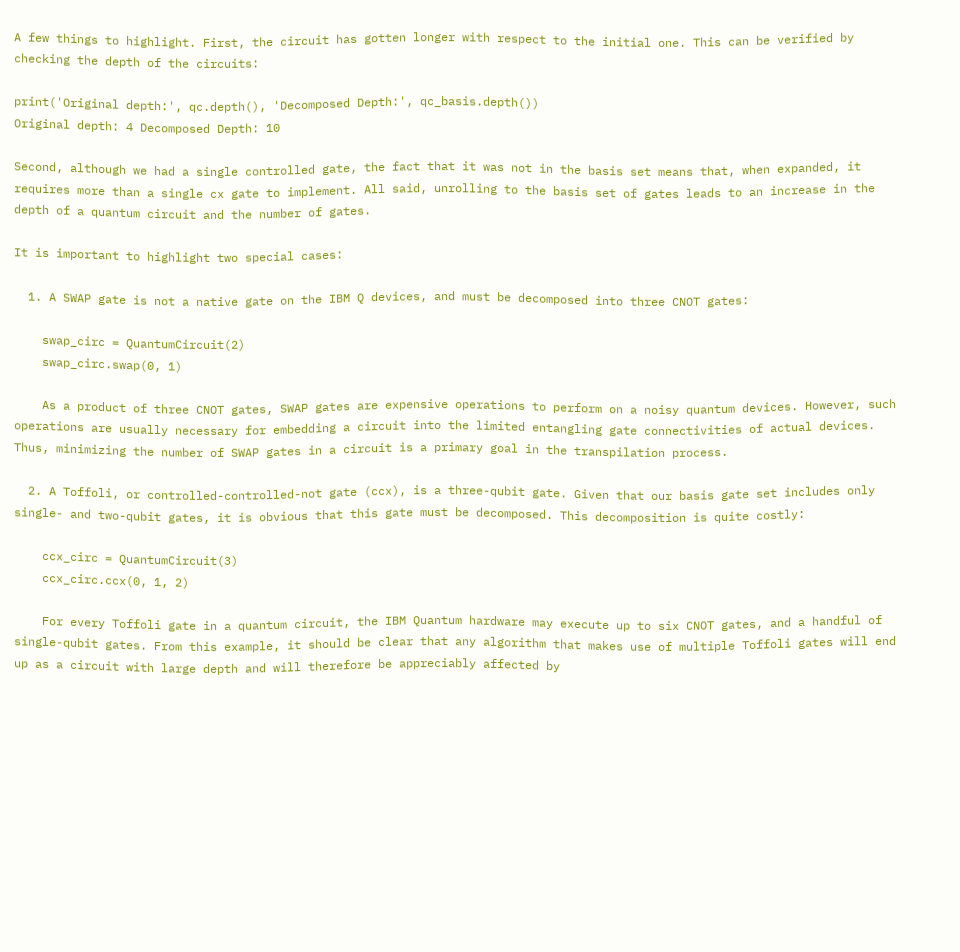A few things to highlight. First, the circuit has gotten longer with respect to the initial one. This can be verified by checking the depth of the circuits:

print('Original depth:', qc.depth(), 'Decomposed Depth:', qc_basis.depth())
Original depth: 4 Decomposed Depth: 10

Second, although we had a single controlled gate, the fact that it was not in the basis set means that, when expanded, it requires more than a single cx gate to implement. All said, unrolling to the basis set of gates leads to an increase in the depth of a quantum circuit and the number of gates.

It is important to highlight two special cases:

  1. A SWAP gate is not a native gate on the IBM Q devices, and must be decomposed into three CNOT gates:

    swap_circ = QuantumCircuit(2)
    swap_circ.swap(0, 1)

    As a product of three CNOT gates, SWAP gates are expensive operations to perform on a noisy quantum devices. However, such operations are usually necessary for embedding a circuit into the limited entangling gate connectivities of actual devices. Thus, minimizing the number of SWAP gates in a circuit is a primary goal in the transpilation process.

  2. A Toffoli, or controlled-controlled-not gate (ccx), is a three-qubit gate. Given that our basis gate set includes only single- and two-qubit gates, it is obvious that this gate must be decomposed. This decomposition is quite costly:

    ccx_circ = QuantumCircuit(3)
    ccx_circ.ccx(0, 1, 2)

    For every Toffoli gate in a quantum circuit, the IBM Quantum hardware may execute up to six CNOT gates, and a handful of single-qubit gates. From this example, it should be clear that any algorithm that makes use of multiple Toffoli gates will end up as a circuit with large depth and will therefore be appreciably affected by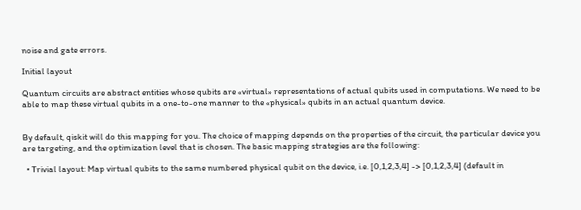noise and gate errors.

Initial layout

Quantum circuits are abstract entities whose qubits are «virtual» representations of actual qubits used in computations. We need to be able to map these virtual qubits in a one-to-one manner to the «physical» qubits in an actual quantum device.


By default, qiskit will do this mapping for you. The choice of mapping depends on the properties of the circuit, the particular device you are targeting, and the optimization level that is chosen. The basic mapping strategies are the following:

  • Trivial layout: Map virtual qubits to the same numbered physical qubit on the device, i.e. [0,1,2,3,4] -> [0,1,2,3,4] (default in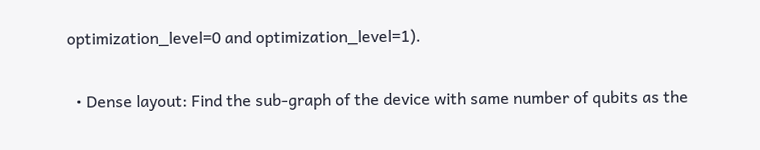optimization_level=0 and optimization_level=1).

  • Dense layout: Find the sub-graph of the device with same number of qubits as the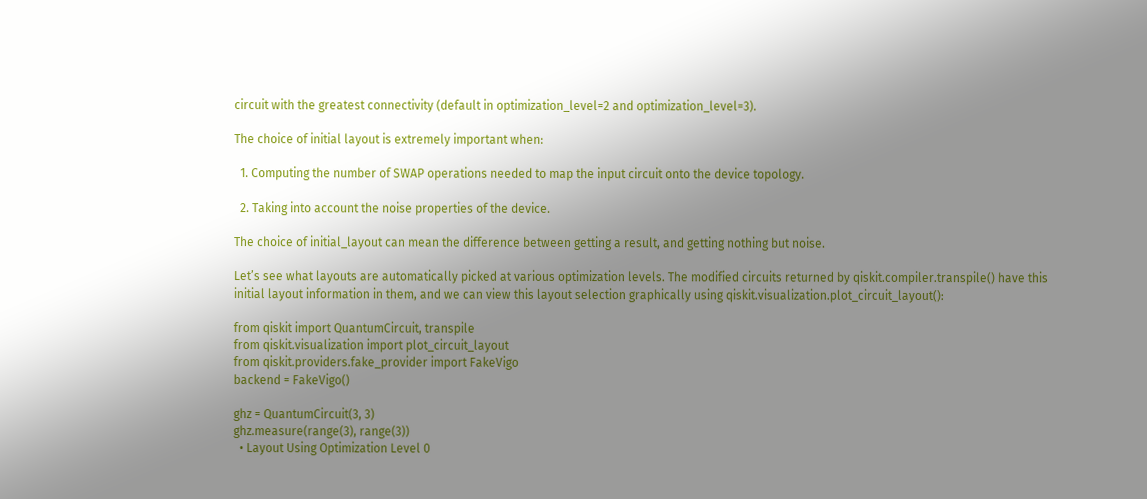circuit with the greatest connectivity (default in optimization_level=2 and optimization_level=3).

The choice of initial layout is extremely important when:

  1. Computing the number of SWAP operations needed to map the input circuit onto the device topology.

  2. Taking into account the noise properties of the device.

The choice of initial_layout can mean the difference between getting a result, and getting nothing but noise.

Let’s see what layouts are automatically picked at various optimization levels. The modified circuits returned by qiskit.compiler.transpile() have this initial layout information in them, and we can view this layout selection graphically using qiskit.visualization.plot_circuit_layout():

from qiskit import QuantumCircuit, transpile
from qiskit.visualization import plot_circuit_layout
from qiskit.providers.fake_provider import FakeVigo
backend = FakeVigo()

ghz = QuantumCircuit(3, 3)
ghz.measure(range(3), range(3))
  • Layout Using Optimization Level 0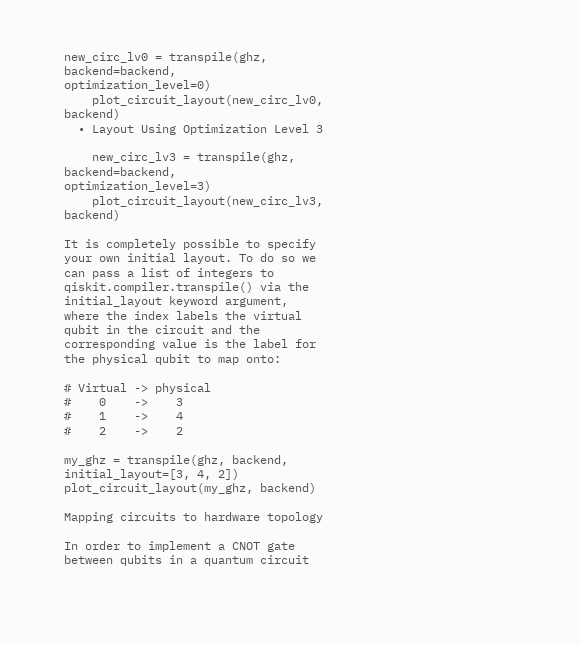new_circ_lv0 = transpile(ghz, backend=backend, optimization_level=0)
    plot_circuit_layout(new_circ_lv0, backend)
  • Layout Using Optimization Level 3

    new_circ_lv3 = transpile(ghz, backend=backend, optimization_level=3)
    plot_circuit_layout(new_circ_lv3, backend)

It is completely possible to specify your own initial layout. To do so we can pass a list of integers to qiskit.compiler.transpile() via the initial_layout keyword argument, where the index labels the virtual qubit in the circuit and the corresponding value is the label for the physical qubit to map onto:

# Virtual -> physical
#    0    ->    3
#    1    ->    4
#    2    ->    2

my_ghz = transpile(ghz, backend, initial_layout=[3, 4, 2])
plot_circuit_layout(my_ghz, backend)

Mapping circuits to hardware topology

In order to implement a CNOT gate between qubits in a quantum circuit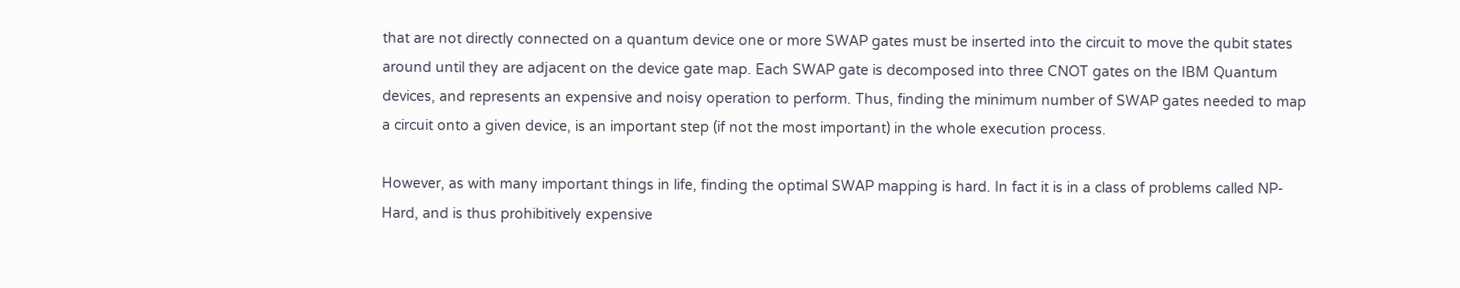that are not directly connected on a quantum device one or more SWAP gates must be inserted into the circuit to move the qubit states around until they are adjacent on the device gate map. Each SWAP gate is decomposed into three CNOT gates on the IBM Quantum devices, and represents an expensive and noisy operation to perform. Thus, finding the minimum number of SWAP gates needed to map a circuit onto a given device, is an important step (if not the most important) in the whole execution process.

However, as with many important things in life, finding the optimal SWAP mapping is hard. In fact it is in a class of problems called NP-Hard, and is thus prohibitively expensive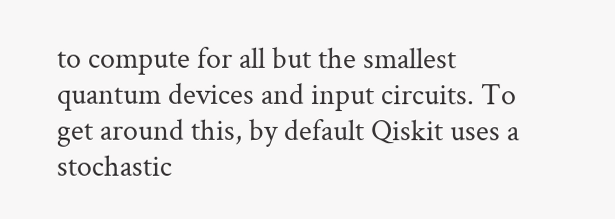to compute for all but the smallest quantum devices and input circuits. To get around this, by default Qiskit uses a stochastic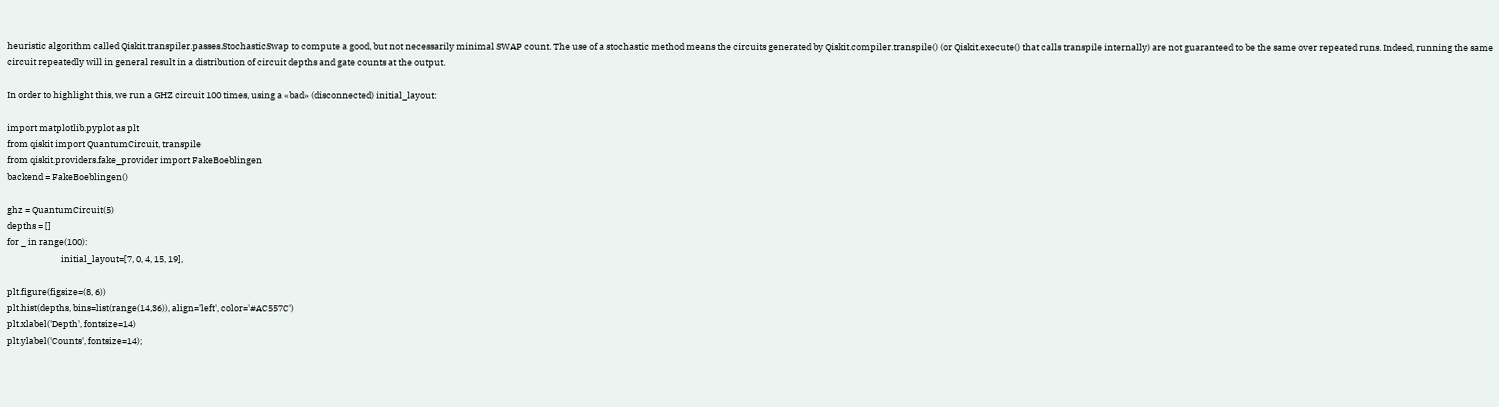heuristic algorithm called Qiskit.transpiler.passes.StochasticSwap to compute a good, but not necessarily minimal SWAP count. The use of a stochastic method means the circuits generated by Qiskit.compiler.transpile() (or Qiskit.execute() that calls transpile internally) are not guaranteed to be the same over repeated runs. Indeed, running the same circuit repeatedly will in general result in a distribution of circuit depths and gate counts at the output.

In order to highlight this, we run a GHZ circuit 100 times, using a «bad» (disconnected) initial_layout:

import matplotlib.pyplot as plt
from qiskit import QuantumCircuit, transpile
from qiskit.providers.fake_provider import FakeBoeblingen
backend = FakeBoeblingen()

ghz = QuantumCircuit(5)
depths = []
for _ in range(100):
                           initial_layout=[7, 0, 4, 15, 19],

plt.figure(figsize=(8, 6))
plt.hist(depths, bins=list(range(14,36)), align='left', color='#AC557C')
plt.xlabel('Depth', fontsize=14)
plt.ylabel('Counts', fontsize=14);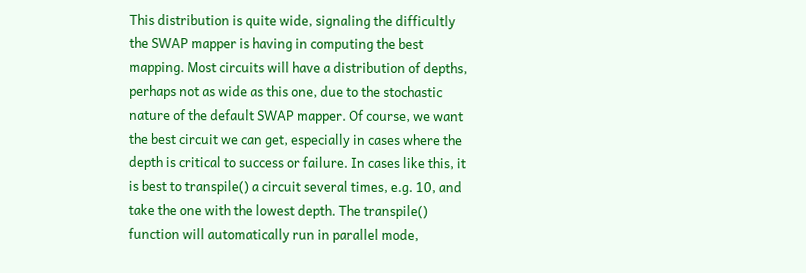This distribution is quite wide, signaling the difficultly the SWAP mapper is having in computing the best mapping. Most circuits will have a distribution of depths, perhaps not as wide as this one, due to the stochastic nature of the default SWAP mapper. Of course, we want the best circuit we can get, especially in cases where the depth is critical to success or failure. In cases like this, it is best to transpile() a circuit several times, e.g. 10, and take the one with the lowest depth. The transpile() function will automatically run in parallel mode,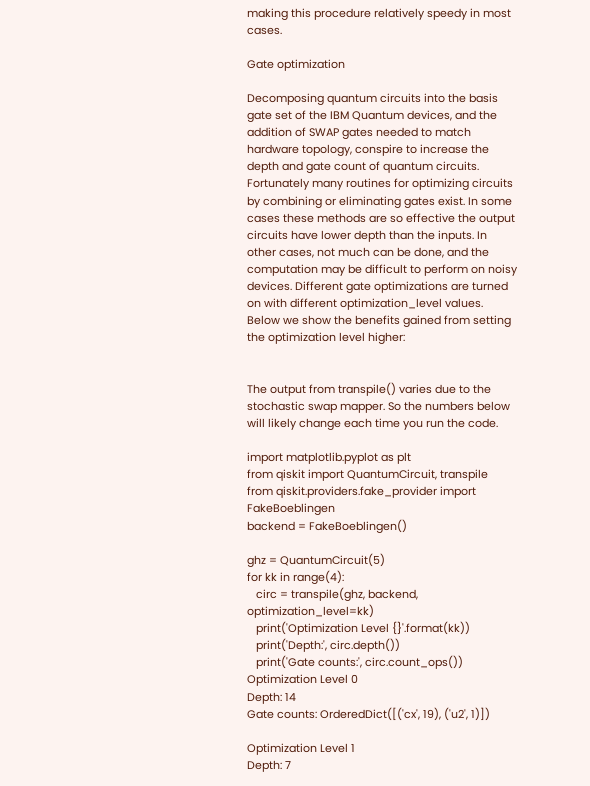making this procedure relatively speedy in most cases.

Gate optimization

Decomposing quantum circuits into the basis gate set of the IBM Quantum devices, and the addition of SWAP gates needed to match hardware topology, conspire to increase the depth and gate count of quantum circuits. Fortunately many routines for optimizing circuits by combining or eliminating gates exist. In some cases these methods are so effective the output circuits have lower depth than the inputs. In other cases, not much can be done, and the computation may be difficult to perform on noisy devices. Different gate optimizations are turned on with different optimization_level values. Below we show the benefits gained from setting the optimization level higher:


The output from transpile() varies due to the stochastic swap mapper. So the numbers below will likely change each time you run the code.

import matplotlib.pyplot as plt
from qiskit import QuantumCircuit, transpile
from qiskit.providers.fake_provider import FakeBoeblingen
backend = FakeBoeblingen()

ghz = QuantumCircuit(5)
for kk in range(4):
   circ = transpile(ghz, backend, optimization_level=kk)
   print('Optimization Level {}'.format(kk))
   print('Depth:', circ.depth())
   print('Gate counts:', circ.count_ops())
Optimization Level 0
Depth: 14
Gate counts: OrderedDict([('cx', 19), ('u2', 1)])

Optimization Level 1
Depth: 7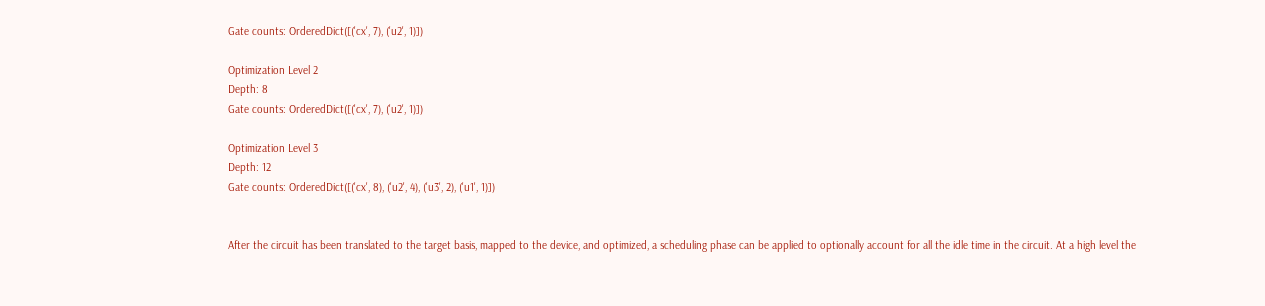Gate counts: OrderedDict([('cx', 7), ('u2', 1)])

Optimization Level 2
Depth: 8
Gate counts: OrderedDict([('cx', 7), ('u2', 1)])

Optimization Level 3
Depth: 12
Gate counts: OrderedDict([('cx', 8), ('u2', 4), ('u3', 2), ('u1', 1)])


After the circuit has been translated to the target basis, mapped to the device, and optimized, a scheduling phase can be applied to optionally account for all the idle time in the circuit. At a high level the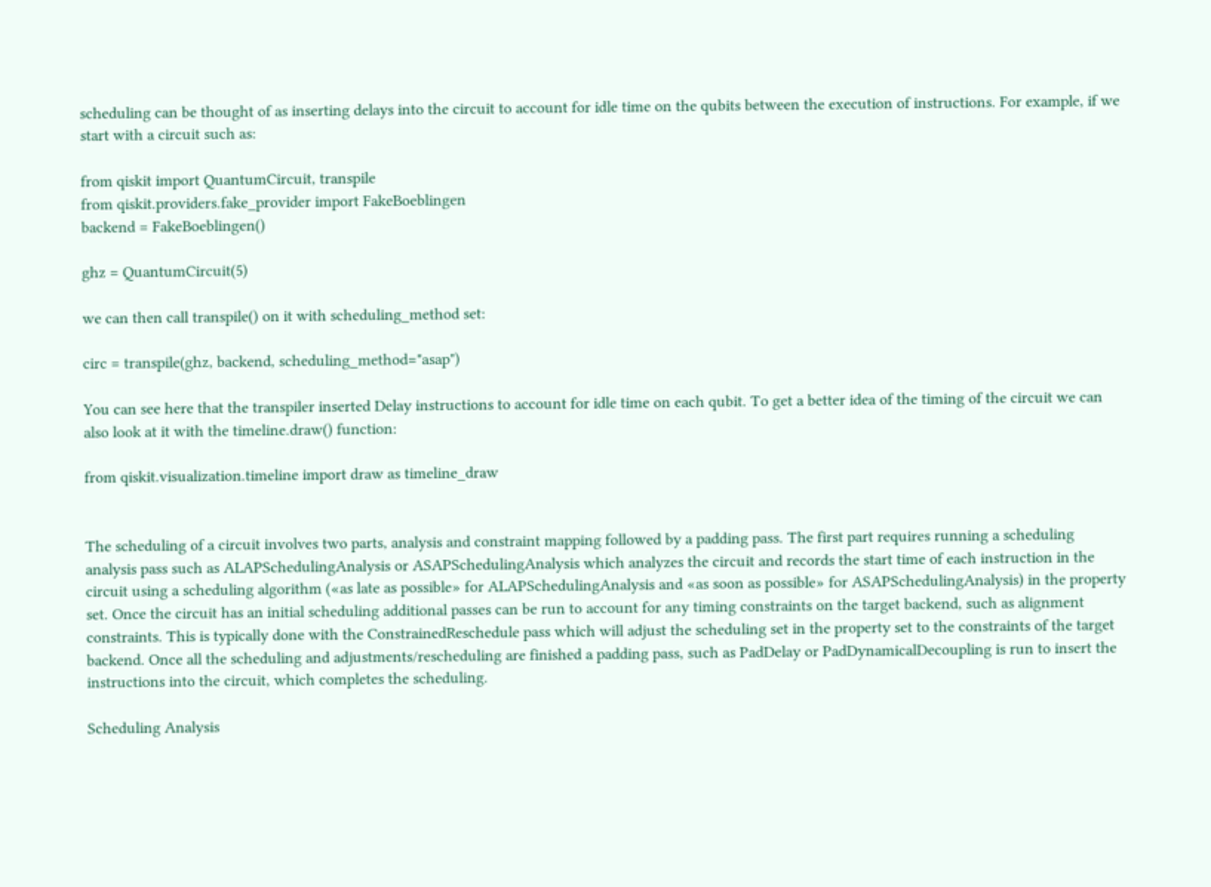scheduling can be thought of as inserting delays into the circuit to account for idle time on the qubits between the execution of instructions. For example, if we start with a circuit such as:

from qiskit import QuantumCircuit, transpile
from qiskit.providers.fake_provider import FakeBoeblingen
backend = FakeBoeblingen()

ghz = QuantumCircuit(5)

we can then call transpile() on it with scheduling_method set:

circ = transpile(ghz, backend, scheduling_method="asap")

You can see here that the transpiler inserted Delay instructions to account for idle time on each qubit. To get a better idea of the timing of the circuit we can also look at it with the timeline.draw() function:

from qiskit.visualization.timeline import draw as timeline_draw


The scheduling of a circuit involves two parts, analysis and constraint mapping followed by a padding pass. The first part requires running a scheduling analysis pass such as ALAPSchedulingAnalysis or ASAPSchedulingAnalysis which analyzes the circuit and records the start time of each instruction in the circuit using a scheduling algorithm («as late as possible» for ALAPSchedulingAnalysis and «as soon as possible» for ASAPSchedulingAnalysis) in the property set. Once the circuit has an initial scheduling additional passes can be run to account for any timing constraints on the target backend, such as alignment constraints. This is typically done with the ConstrainedReschedule pass which will adjust the scheduling set in the property set to the constraints of the target backend. Once all the scheduling and adjustments/rescheduling are finished a padding pass, such as PadDelay or PadDynamicalDecoupling is run to insert the instructions into the circuit, which completes the scheduling.

Scheduling Analysis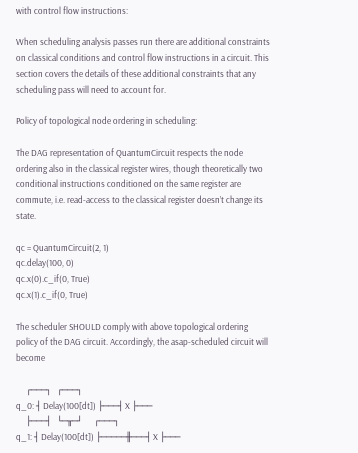with control flow instructions:

When scheduling analysis passes run there are additional constraints on classical conditions and control flow instructions in a circuit. This section covers the details of these additional constraints that any scheduling pass will need to account for.

Policy of topological node ordering in scheduling:

The DAG representation of QuantumCircuit respects the node ordering also in the classical register wires, though theoretically two conditional instructions conditioned on the same register are commute, i.e. read-access to the classical register doesn’t change its state.

qc = QuantumCircuit(2, 1)
qc.delay(100, 0)
qc.x(0).c_if(0, True)
qc.x(1).c_if(0, True)

The scheduler SHOULD comply with above topological ordering policy of the DAG circuit. Accordingly, the asap-scheduled circuit will become

     ┌───┐   ┌───┐
q_0: ┤ Delay(100[dt]) ├───┤ X ├───
     ├───┤   └─╥─┘      ┌───┐
q_1: ┤ Delay(100[dt]) ├─────╫───┤ X ├───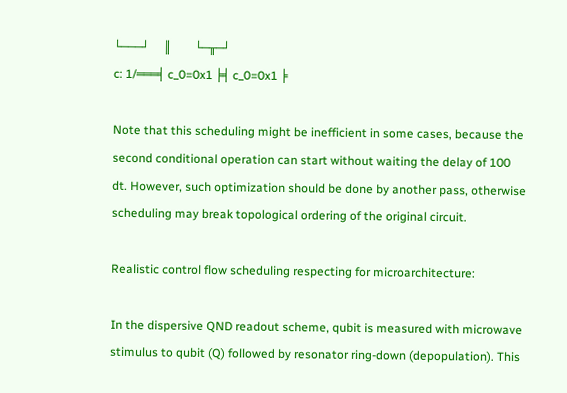└───┘     ║        └─╥─┘
c: 1/═══╡ c_0=0x1 ╞╡ c_0=0x1 ╞

Note that this scheduling might be inefficient in some cases, because the second conditional operation can start without waiting the delay of 100 dt. However, such optimization should be done by another pass, otherwise scheduling may break topological ordering of the original circuit.

Realistic control flow scheduling respecting for microarchitecture:

In the dispersive QND readout scheme, qubit is measured with microwave stimulus to qubit (Q) followed by resonator ring-down (depopulation). This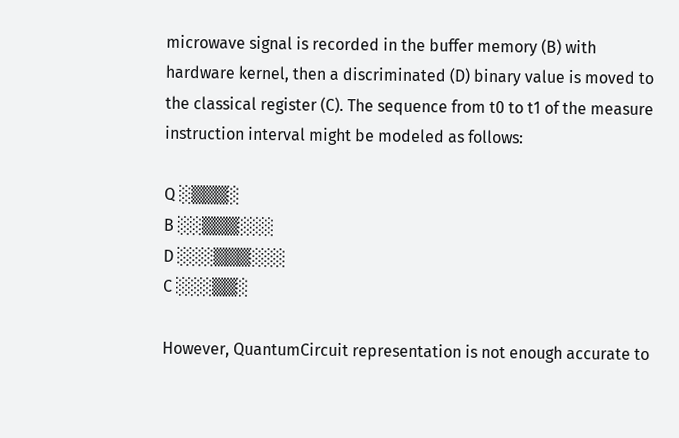microwave signal is recorded in the buffer memory (B) with hardware kernel, then a discriminated (D) binary value is moved to the classical register (C). The sequence from t0 to t1 of the measure instruction interval might be modeled as follows:

Q ░▒▒▒░
B ░░▒▒▒░░░
D ░░░▒▒▒░░░
C ░░░▒▒░

However, QuantumCircuit representation is not enough accurate to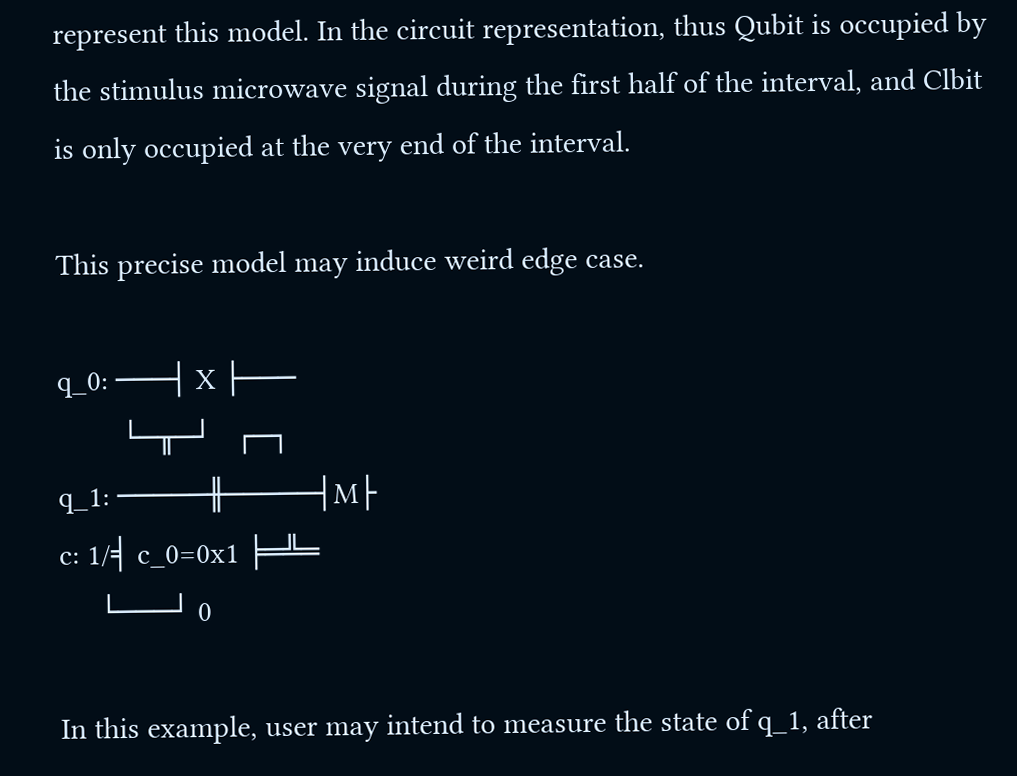represent this model. In the circuit representation, thus Qubit is occupied by the stimulus microwave signal during the first half of the interval, and Clbit is only occupied at the very end of the interval.

This precise model may induce weird edge case.

q_0: ───┤ X ├───
        └─╥─┘   ┌─┐
q_1: ─────╫─────┤M├
c: 1/╡ c_0=0x1 ╞═╩═
     └───┘ 0

In this example, user may intend to measure the state of q_1, after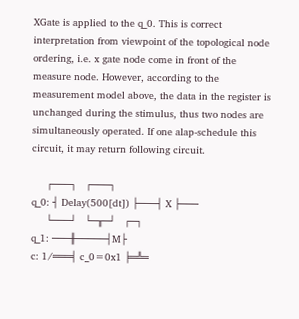XGate is applied to the q_0. This is correct interpretation from viewpoint of the topological node ordering, i.e. x gate node come in front of the measure node. However, according to the measurement model above, the data in the register is unchanged during the stimulus, thus two nodes are simultaneously operated. If one alap-schedule this circuit, it may return following circuit.

     ┌───┐   ┌───┐
q_0: ┤ Delay(500[dt]) ├───┤ X ├───
     └───┘   └─╥─┘   ┌─┐
q_1: ───╫─────┤M├
c: 1/═══╡ c_0=0x1 ╞═╩═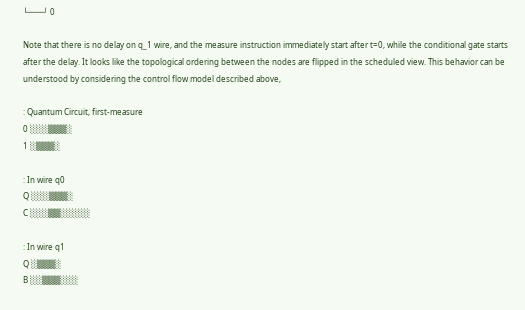└───┘ 0

Note that there is no delay on q_1 wire, and the measure instruction immediately start after t=0, while the conditional gate starts after the delay. It looks like the topological ordering between the nodes are flipped in the scheduled view. This behavior can be understood by considering the control flow model described above,

: Quantum Circuit, first-measure
0 ░░░▒▒▒░
1 ░▒▒▒░

: In wire q0
Q ░░░▒▒▒░
C ░░░▒▒░░░░░

: In wire q1
Q ░▒▒▒░
B ░░▒▒▒░░░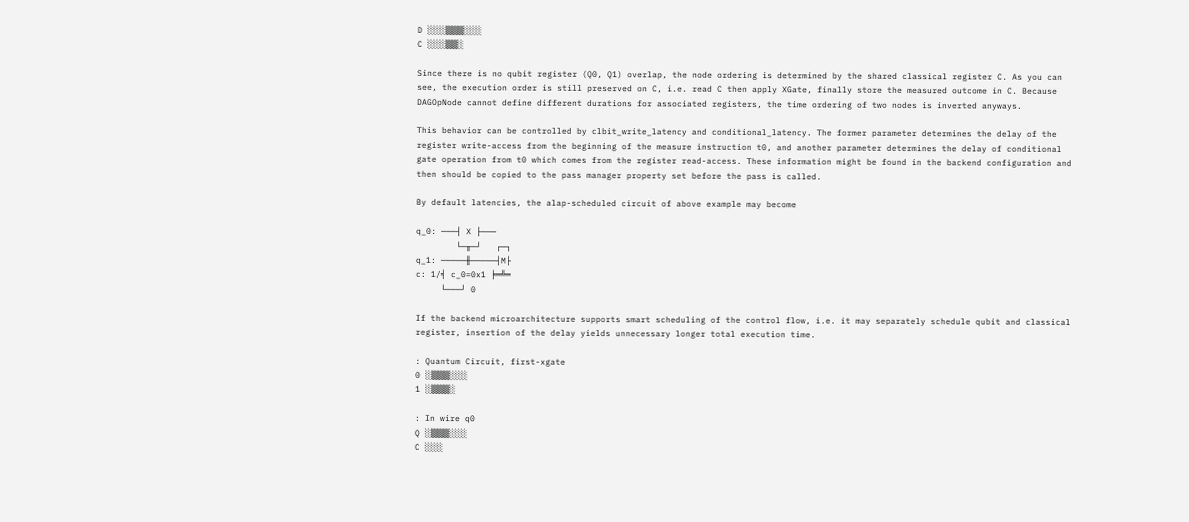D ░░░▒▒▒░░░
C ░░░▒▒░

Since there is no qubit register (Q0, Q1) overlap, the node ordering is determined by the shared classical register C. As you can see, the execution order is still preserved on C, i.e. read C then apply XGate, finally store the measured outcome in C. Because DAGOpNode cannot define different durations for associated registers, the time ordering of two nodes is inverted anyways.

This behavior can be controlled by clbit_write_latency and conditional_latency. The former parameter determines the delay of the register write-access from the beginning of the measure instruction t0, and another parameter determines the delay of conditional gate operation from t0 which comes from the register read-access. These information might be found in the backend configuration and then should be copied to the pass manager property set before the pass is called.

By default latencies, the alap-scheduled circuit of above example may become

q_0: ───┤ X ├───
        └─╥─┘   ┌─┐
q_1: ─────╫─────┤M├
c: 1/╡ c_0=0x1 ╞═╩═
     └───┘ 0

If the backend microarchitecture supports smart scheduling of the control flow, i.e. it may separately schedule qubit and classical register, insertion of the delay yields unnecessary longer total execution time.

: Quantum Circuit, first-xgate
0 ░▒▒▒░░░
1 ░▒▒▒░

: In wire q0
Q ░▒▒▒░░░
C ░░░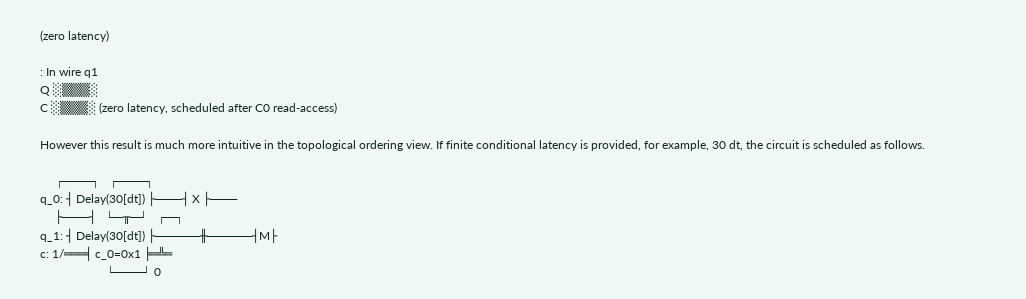(zero latency)

: In wire q1
Q ░▒▒▒░
C ░▒▒▒░ (zero latency, scheduled after C0 read-access)

However this result is much more intuitive in the topological ordering view. If finite conditional latency is provided, for example, 30 dt, the circuit is scheduled as follows.

     ┌───┐   ┌───┐
q_0: ┤ Delay(30[dt]) ├───┤ X ├───
     ├───┤   └─╥─┘   ┌─┐
q_1: ┤ Delay(30[dt]) ├─────╫─────┤M├
c: 1/═══╡ c_0=0x1 ╞═╩═
                      └───┘ 0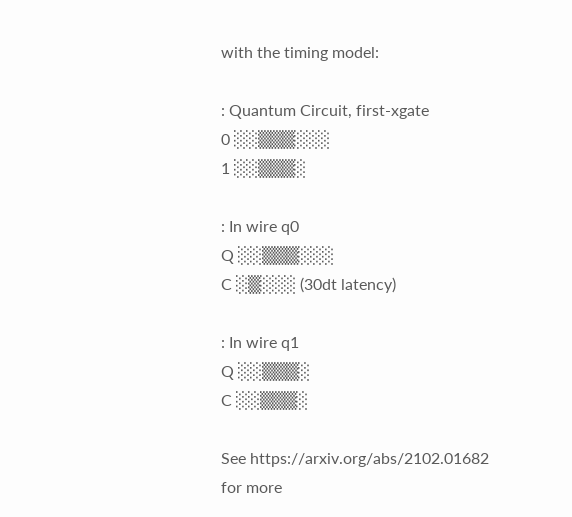with the timing model:

: Quantum Circuit, first-xgate
0 ░░▒▒▒░░░
1 ░░▒▒▒░

: In wire q0
Q ░░▒▒▒░░░
C ░▒░░░ (30dt latency)

: In wire q1
Q ░░▒▒▒░
C ░░▒▒▒░

See https://arxiv.org/abs/2102.01682 for more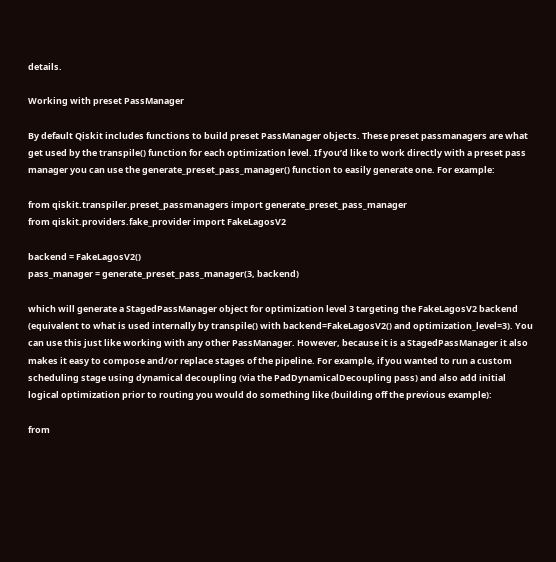details.

Working with preset PassManager

By default Qiskit includes functions to build preset PassManager objects. These preset passmanagers are what get used by the transpile() function for each optimization level. If you’d like to work directly with a preset pass manager you can use the generate_preset_pass_manager() function to easily generate one. For example:

from qiskit.transpiler.preset_passmanagers import generate_preset_pass_manager
from qiskit.providers.fake_provider import FakeLagosV2

backend = FakeLagosV2()
pass_manager = generate_preset_pass_manager(3, backend)

which will generate a StagedPassManager object for optimization level 3 targeting the FakeLagosV2 backend (equivalent to what is used internally by transpile() with backend=FakeLagosV2() and optimization_level=3). You can use this just like working with any other PassManager. However, because it is a StagedPassManager it also makes it easy to compose and/or replace stages of the pipeline. For example, if you wanted to run a custom scheduling stage using dynamical decoupling (via the PadDynamicalDecoupling pass) and also add initial logical optimization prior to routing you would do something like (building off the previous example):

from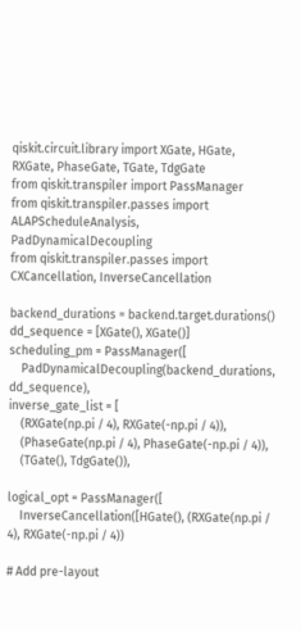qiskit.circuit.library import XGate, HGate, RXGate, PhaseGate, TGate, TdgGate
from qiskit.transpiler import PassManager
from qiskit.transpiler.passes import ALAPScheduleAnalysis, PadDynamicalDecoupling
from qiskit.transpiler.passes import CXCancellation, InverseCancellation

backend_durations = backend.target.durations()
dd_sequence = [XGate(), XGate()]
scheduling_pm = PassManager([
    PadDynamicalDecoupling(backend_durations, dd_sequence),
inverse_gate_list = [
    (RXGate(np.pi / 4), RXGate(-np.pi / 4)),
    (PhaseGate(np.pi / 4), PhaseGate(-np.pi / 4)),
    (TGate(), TdgGate()),

logical_opt = PassManager([
    InverseCancellation([HGate(), (RXGate(np.pi / 4), RXGate(-np.pi / 4))

# Add pre-layout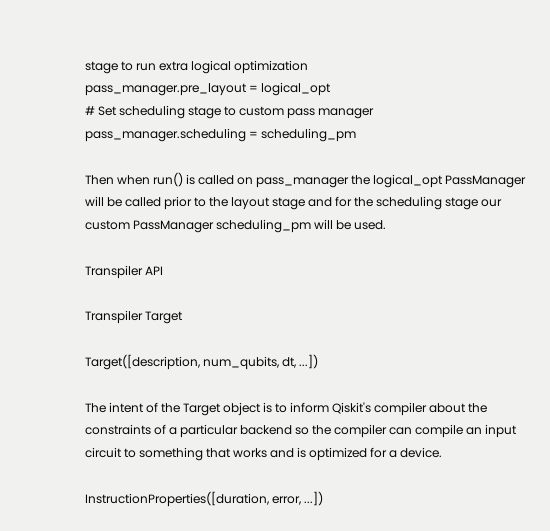stage to run extra logical optimization
pass_manager.pre_layout = logical_opt
# Set scheduling stage to custom pass manager
pass_manager.scheduling = scheduling_pm

Then when run() is called on pass_manager the logical_opt PassManager will be called prior to the layout stage and for the scheduling stage our custom PassManager scheduling_pm will be used.

Transpiler API

Transpiler Target

Target([description, num_qubits, dt, ...])

The intent of the Target object is to inform Qiskit's compiler about the constraints of a particular backend so the compiler can compile an input circuit to something that works and is optimized for a device.

InstructionProperties([duration, error, ...])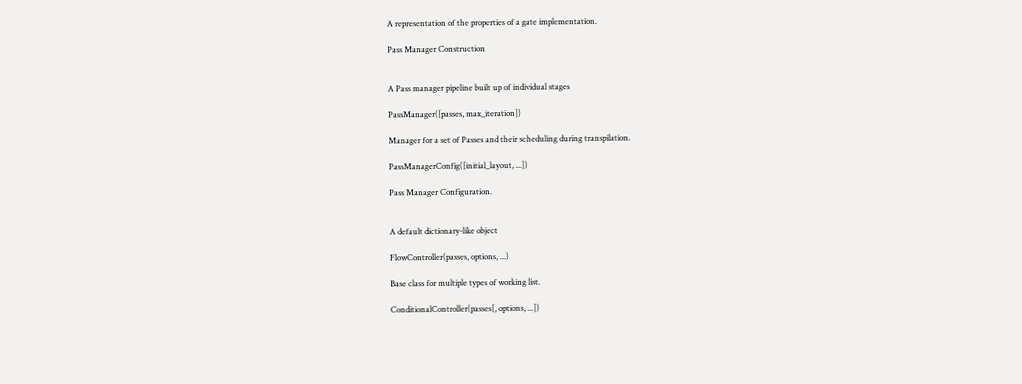A representation of the properties of a gate implementation.

Pass Manager Construction


A Pass manager pipeline built up of individual stages

PassManager([passes, max_iteration])

Manager for a set of Passes and their scheduling during transpilation.

PassManagerConfig([initial_layout, ...])

Pass Manager Configuration.


A default dictionary-like object

FlowController(passes, options, ...)

Base class for multiple types of working list.

ConditionalController(passes[, options, ...])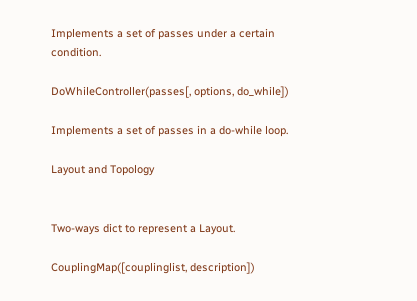Implements a set of passes under a certain condition.

DoWhileController(passes[, options, do_while])

Implements a set of passes in a do-while loop.

Layout and Topology


Two-ways dict to represent a Layout.

CouplingMap([couplinglist, description])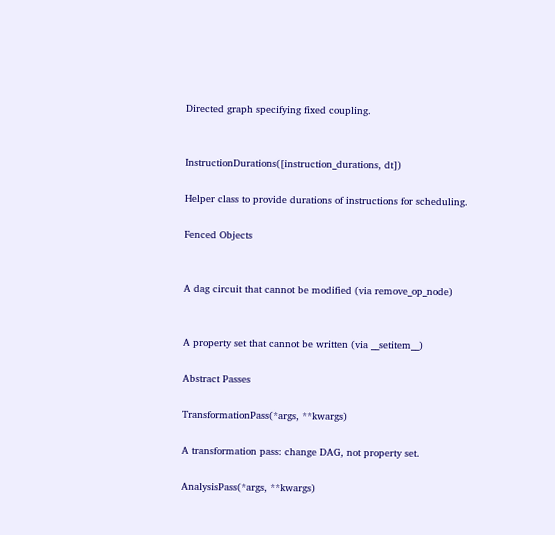Directed graph specifying fixed coupling.


InstructionDurations([instruction_durations, dt])

Helper class to provide durations of instructions for scheduling.

Fenced Objects


A dag circuit that cannot be modified (via remove_op_node)


A property set that cannot be written (via __setitem__)

Abstract Passes

TransformationPass(*args, **kwargs)

A transformation pass: change DAG, not property set.

AnalysisPass(*args, **kwargs)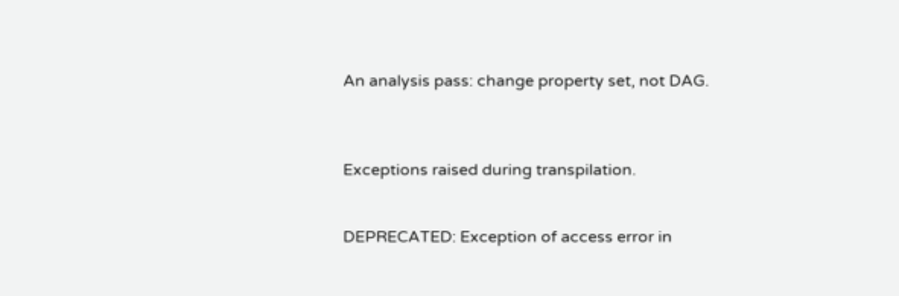An analysis pass: change property set, not DAG.



Exceptions raised during transpilation.


DEPRECATED: Exception of access error in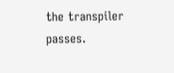the transpiler passes.